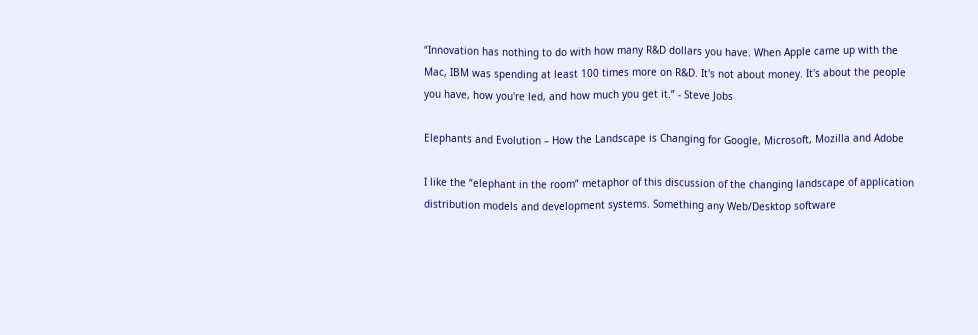“Innovation has nothing to do with how many R&D dollars you have. When Apple came up with the Mac, IBM was spending at least 100 times more on R&D. It's not about money. It's about the people you have, how you're led, and how much you get it.” - Steve Jobs

Elephants and Evolution – How the Landscape is Changing for Google, Microsoft, Mozilla and Adobe

I like the “elephant in the room” metaphor of this discussion of the changing landscape of application distribution models and development systems. Something any Web/Desktop software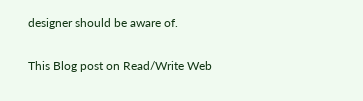designer should be aware of.

This Blog post on Read/Write Web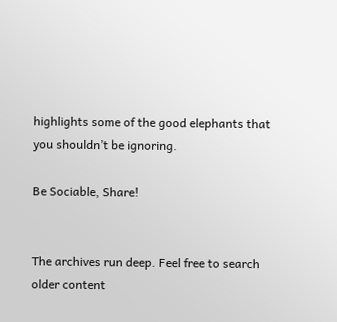highlights some of the good elephants that you shouldn’t be ignoring.

Be Sociable, Share!


The archives run deep. Feel free to search older content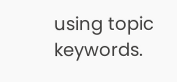using topic keywords.